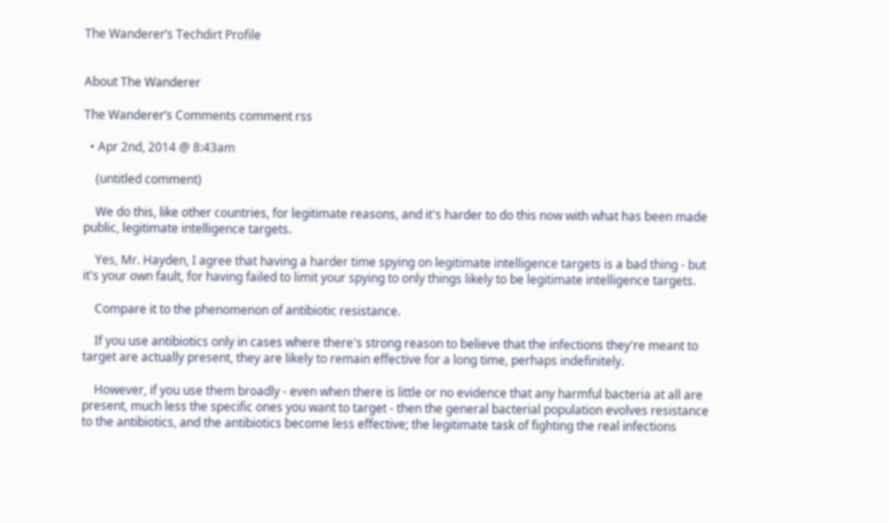The Wanderer’s Techdirt Profile


About The Wanderer

The Wanderer’s Comments comment rss

  • Apr 2nd, 2014 @ 8:43am

    (untitled comment)

    We do this, like other countries, for legitimate reasons, and it's harder to do this now with what has been made public, legitimate intelligence targets.

    Yes, Mr. Hayden, I agree that having a harder time spying on legitimate intelligence targets is a bad thing - but it's your own fault, for having failed to limit your spying to only things likely to be legitimate intelligence targets.

    Compare it to the phenomenon of antibiotic resistance.

    If you use antibiotics only in cases where there's strong reason to believe that the infections they're meant to target are actually present, they are likely to remain effective for a long time, perhaps indefinitely.

    However, if you use them broadly - even when there is little or no evidence that any harmful bacteria at all are present, much less the specific ones you want to target - then the general bacterial population evolves resistance to the antibiotics, and the antibiotics become less effective; the legitimate task of fighting the real infections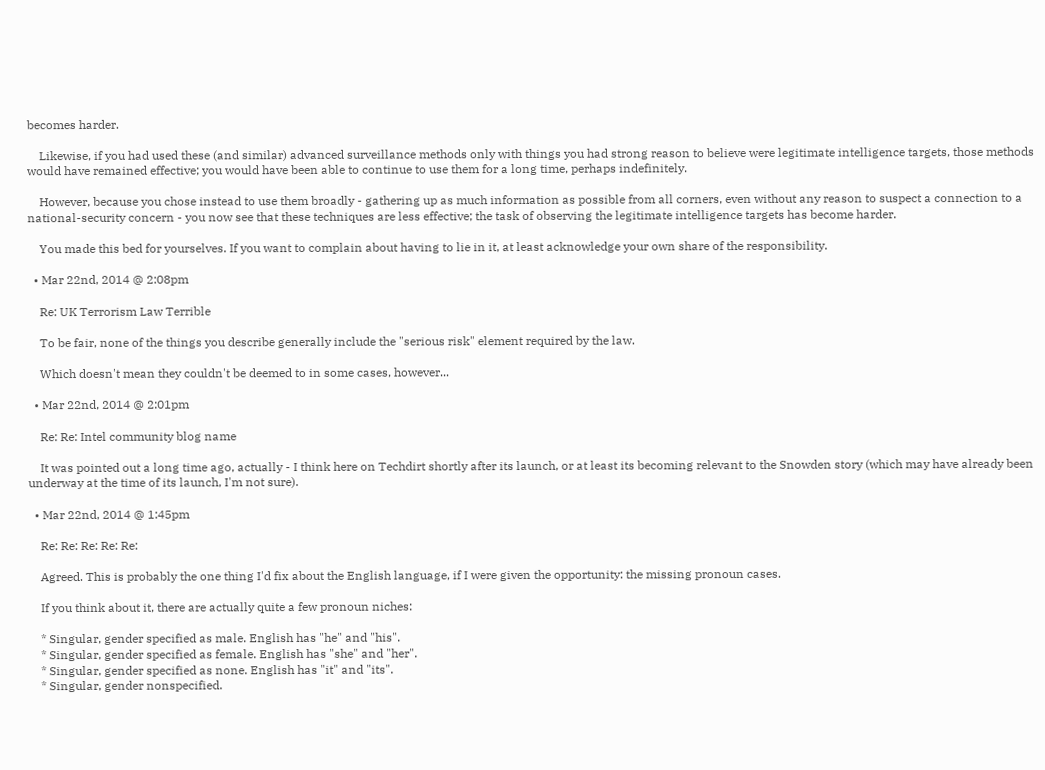becomes harder.

    Likewise, if you had used these (and similar) advanced surveillance methods only with things you had strong reason to believe were legitimate intelligence targets, those methods would have remained effective; you would have been able to continue to use them for a long time, perhaps indefinitely.

    However, because you chose instead to use them broadly - gathering up as much information as possible from all corners, even without any reason to suspect a connection to a national-security concern - you now see that these techniques are less effective; the task of observing the legitimate intelligence targets has become harder.

    You made this bed for yourselves. If you want to complain about having to lie in it, at least acknowledge your own share of the responsibility.

  • Mar 22nd, 2014 @ 2:08pm

    Re: UK Terrorism Law Terrible

    To be fair, none of the things you describe generally include the "serious risk" element required by the law.

    Which doesn't mean they couldn't be deemed to in some cases, however...

  • Mar 22nd, 2014 @ 2:01pm

    Re: Re: Intel community blog name

    It was pointed out a long time ago, actually - I think here on Techdirt shortly after its launch, or at least its becoming relevant to the Snowden story (which may have already been underway at the time of its launch, I'm not sure).

  • Mar 22nd, 2014 @ 1:45pm

    Re: Re: Re: Re: Re:

    Agreed. This is probably the one thing I'd fix about the English language, if I were given the opportunity: the missing pronoun cases.

    If you think about it, there are actually quite a few pronoun niches:

    * Singular, gender specified as male. English has "he" and "his".
    * Singular, gender specified as female. English has "she" and "her".
    * Singular, gender specified as none. English has "it" and "its".
    * Singular, gender nonspecified.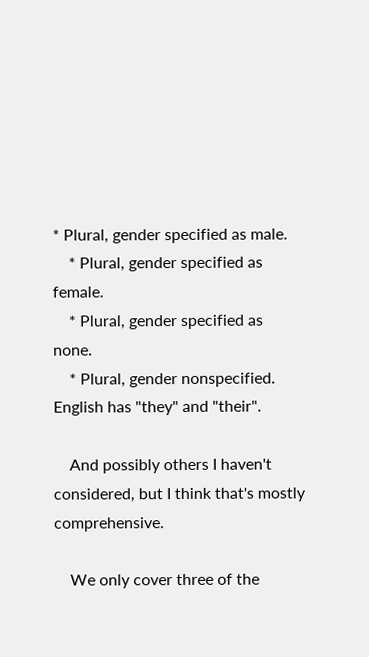* Plural, gender specified as male.
    * Plural, gender specified as female.
    * Plural, gender specified as none.
    * Plural, gender nonspecified. English has "they" and "their".

    And possibly others I haven't considered, but I think that's mostly comprehensive.

    We only cover three of the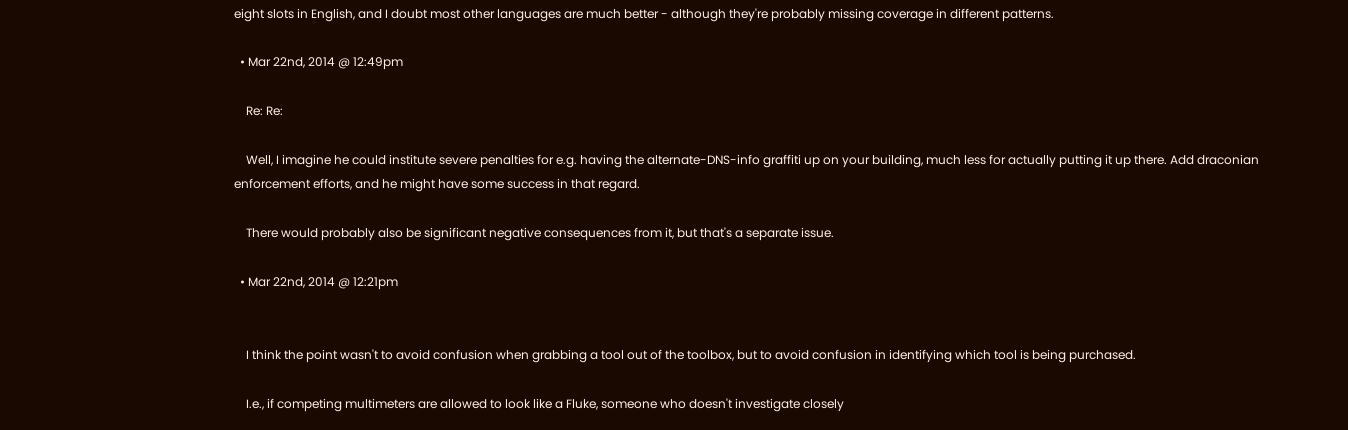eight slots in English, and I doubt most other languages are much better - although they're probably missing coverage in different patterns.

  • Mar 22nd, 2014 @ 12:49pm

    Re: Re:

    Well, I imagine he could institute severe penalties for e.g. having the alternate-DNS-info graffiti up on your building, much less for actually putting it up there. Add draconian enforcement efforts, and he might have some success in that regard.

    There would probably also be significant negative consequences from it, but that's a separate issue.

  • Mar 22nd, 2014 @ 12:21pm


    I think the point wasn't to avoid confusion when grabbing a tool out of the toolbox, but to avoid confusion in identifying which tool is being purchased.

    I.e., if competing multimeters are allowed to look like a Fluke, someone who doesn't investigate closely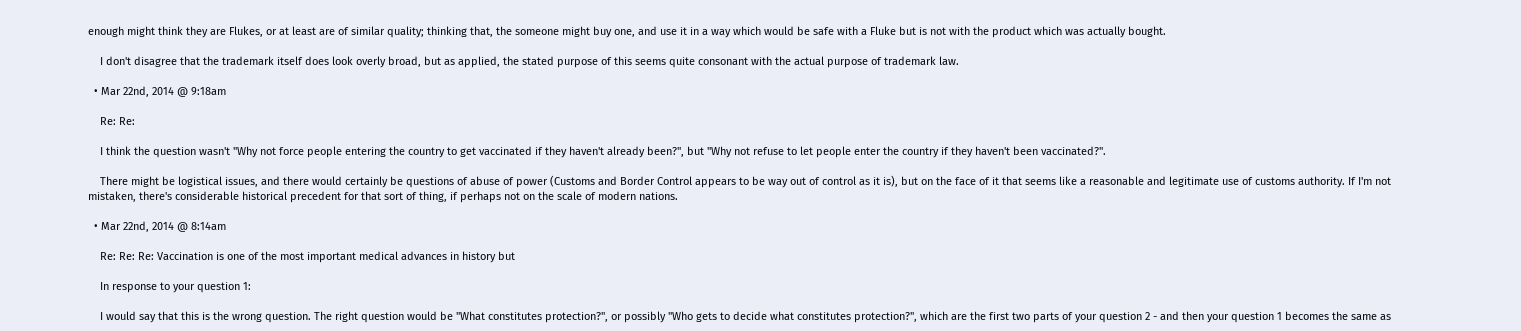enough might think they are Flukes, or at least are of similar quality; thinking that, the someone might buy one, and use it in a way which would be safe with a Fluke but is not with the product which was actually bought.

    I don't disagree that the trademark itself does look overly broad, but as applied, the stated purpose of this seems quite consonant with the actual purpose of trademark law.

  • Mar 22nd, 2014 @ 9:18am

    Re: Re:

    I think the question wasn't "Why not force people entering the country to get vaccinated if they haven't already been?", but "Why not refuse to let people enter the country if they haven't been vaccinated?".

    There might be logistical issues, and there would certainly be questions of abuse of power (Customs and Border Control appears to be way out of control as it is), but on the face of it that seems like a reasonable and legitimate use of customs authority. If I'm not mistaken, there's considerable historical precedent for that sort of thing, if perhaps not on the scale of modern nations.

  • Mar 22nd, 2014 @ 8:14am

    Re: Re: Re: Vaccination is one of the most important medical advances in history but

    In response to your question 1:

    I would say that this is the wrong question. The right question would be "What constitutes protection?", or possibly "Who gets to decide what constitutes protection?", which are the first two parts of your question 2 - and then your question 1 becomes the same as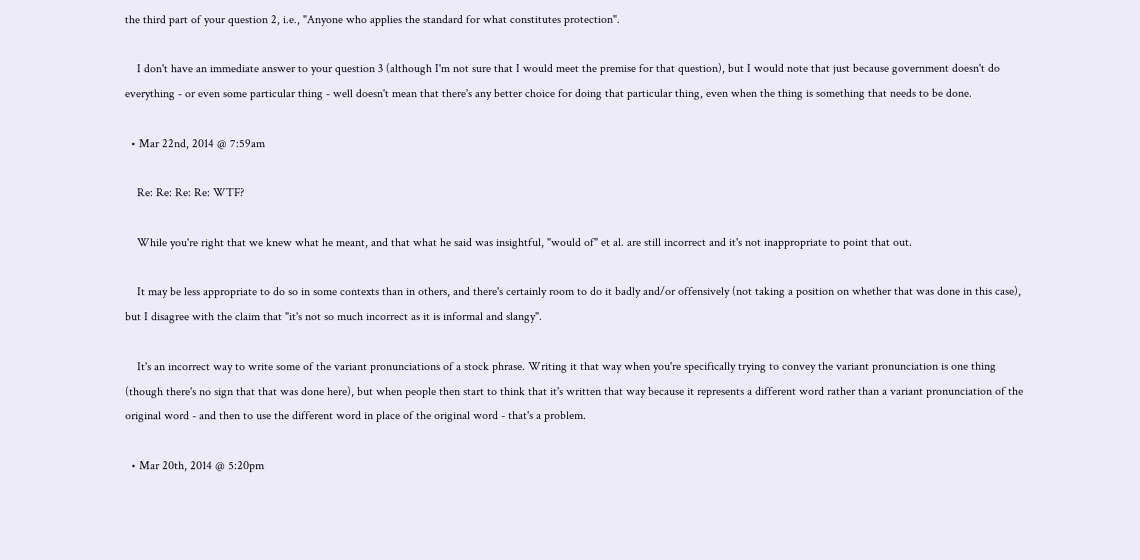the third part of your question 2, i.e., "Anyone who applies the standard for what constitutes protection".

    I don't have an immediate answer to your question 3 (although I'm not sure that I would meet the premise for that question), but I would note that just because government doesn't do everything - or even some particular thing - well doesn't mean that there's any better choice for doing that particular thing, even when the thing is something that needs to be done.

  • Mar 22nd, 2014 @ 7:59am

    Re: Re: Re: Re: WTF?

    While you're right that we knew what he meant, and that what he said was insightful, "would of" et al. are still incorrect and it's not inappropriate to point that out.

    It may be less appropriate to do so in some contexts than in others, and there's certainly room to do it badly and/or offensively (not taking a position on whether that was done in this case), but I disagree with the claim that "it's not so much incorrect as it is informal and slangy".

    It's an incorrect way to write some of the variant pronunciations of a stock phrase. Writing it that way when you're specifically trying to convey the variant pronunciation is one thing (though there's no sign that that was done here), but when people then start to think that it's written that way because it represents a different word rather than a variant pronunciation of the original word - and then to use the different word in place of the original word - that's a problem.

  • Mar 20th, 2014 @ 5:20pm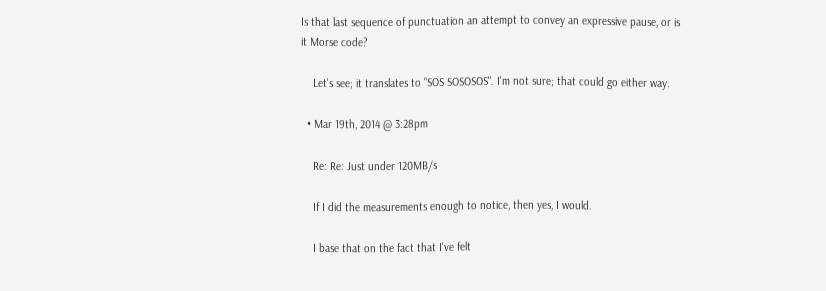Is that last sequence of punctuation an attempt to convey an expressive pause, or is it Morse code?

    Let's see; it translates to "SOS SOSOSOS". I'm not sure; that could go either way.

  • Mar 19th, 2014 @ 3:28pm

    Re: Re: Just under 120MB/s

    If I did the measurements enough to notice, then yes, I would.

    I base that on the fact that I've felt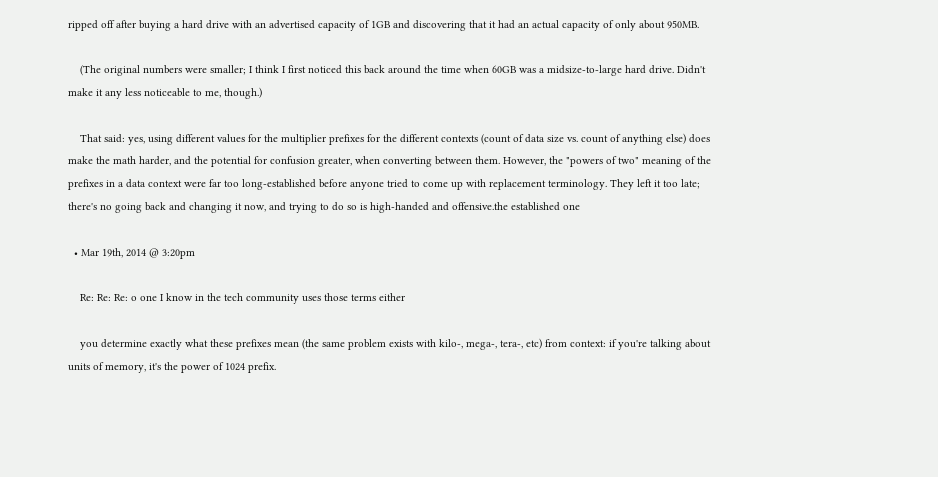ripped off after buying a hard drive with an advertised capacity of 1GB and discovering that it had an actual capacity of only about 950MB.

    (The original numbers were smaller; I think I first noticed this back around the time when 60GB was a midsize-to-large hard drive. Didn't make it any less noticeable to me, though.)

    That said: yes, using different values for the multiplier prefixes for the different contexts (count of data size vs. count of anything else) does make the math harder, and the potential for confusion greater, when converting between them. However, the "powers of two" meaning of the prefixes in a data context were far too long-established before anyone tried to come up with replacement terminology. They left it too late; there's no going back and changing it now, and trying to do so is high-handed and offensive.the established one

  • Mar 19th, 2014 @ 3:20pm

    Re: Re: Re: o one I know in the tech community uses those terms either

    you determine exactly what these prefixes mean (the same problem exists with kilo-, mega-, tera-, etc) from context: if you're talking about units of memory, it's the power of 1024 prefix.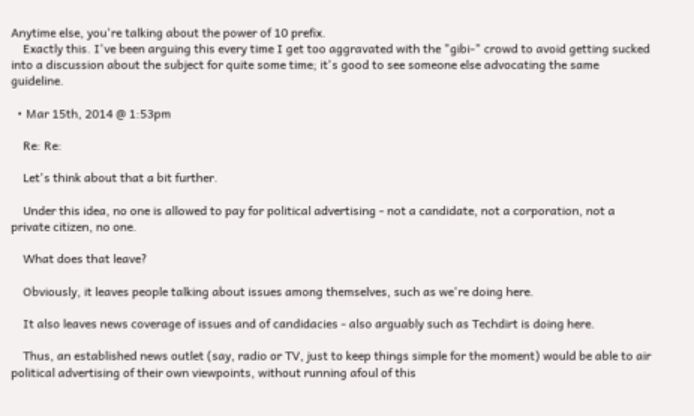Anytime else, you're talking about the power of 10 prefix.
    Exactly this. I've been arguing this every time I get too aggravated with the "gibi-" crowd to avoid getting sucked into a discussion about the subject for quite some time; it's good to see someone else advocating the same guideline.

  • Mar 15th, 2014 @ 1:53pm

    Re: Re:

    Let's think about that a bit further.

    Under this idea, no one is allowed to pay for political advertising - not a candidate, not a corporation, not a private citizen, no one.

    What does that leave?

    Obviously, it leaves people talking about issues among themselves, such as we're doing here.

    It also leaves news coverage of issues and of candidacies - also arguably such as Techdirt is doing here.

    Thus, an established news outlet (say, radio or TV, just to keep things simple for the moment) would be able to air political advertising of their own viewpoints, without running afoul of this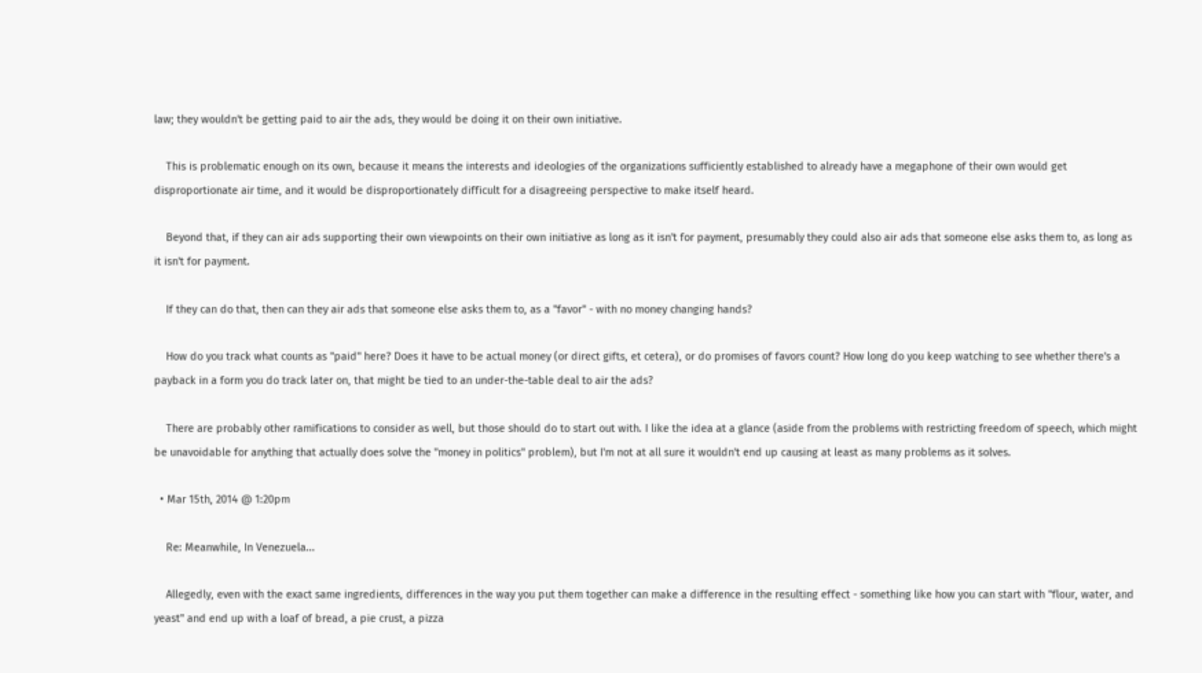law; they wouldn't be getting paid to air the ads, they would be doing it on their own initiative.

    This is problematic enough on its own, because it means the interests and ideologies of the organizations sufficiently established to already have a megaphone of their own would get disproportionate air time, and it would be disproportionately difficult for a disagreeing perspective to make itself heard.

    Beyond that, if they can air ads supporting their own viewpoints on their own initiative as long as it isn't for payment, presumably they could also air ads that someone else asks them to, as long as it isn't for payment.

    If they can do that, then can they air ads that someone else asks them to, as a "favor" - with no money changing hands?

    How do you track what counts as "paid" here? Does it have to be actual money (or direct gifts, et cetera), or do promises of favors count? How long do you keep watching to see whether there's a payback in a form you do track later on, that might be tied to an under-the-table deal to air the ads?

    There are probably other ramifications to consider as well, but those should do to start out with. I like the idea at a glance (aside from the problems with restricting freedom of speech, which might be unavoidable for anything that actually does solve the "money in politics" problem), but I'm not at all sure it wouldn't end up causing at least as many problems as it solves.

  • Mar 15th, 2014 @ 1:20pm

    Re: Meanwhile, In Venezuela...

    Allegedly, even with the exact same ingredients, differences in the way you put them together can make a difference in the resulting effect - something like how you can start with "flour, water, and yeast" and end up with a loaf of bread, a pie crust, a pizza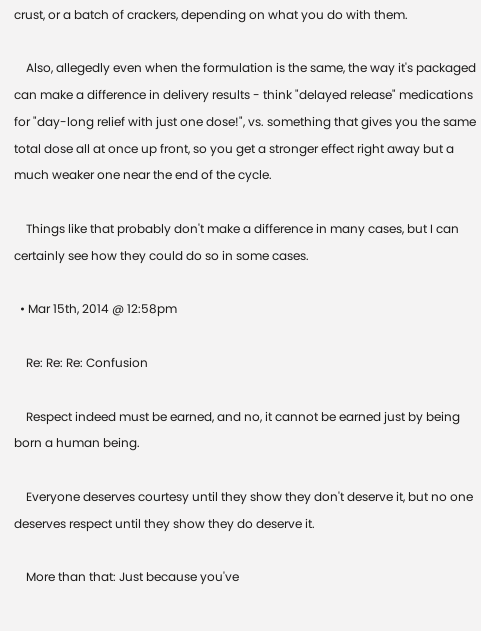crust, or a batch of crackers, depending on what you do with them.

    Also, allegedly even when the formulation is the same, the way it's packaged can make a difference in delivery results - think "delayed release" medications for "day-long relief with just one dose!", vs. something that gives you the same total dose all at once up front, so you get a stronger effect right away but a much weaker one near the end of the cycle.

    Things like that probably don't make a difference in many cases, but I can certainly see how they could do so in some cases.

  • Mar 15th, 2014 @ 12:58pm

    Re: Re: Re: Confusion

    Respect indeed must be earned, and no, it cannot be earned just by being born a human being.

    Everyone deserves courtesy until they show they don't deserve it, but no one deserves respect until they show they do deserve it.

    More than that: Just because you've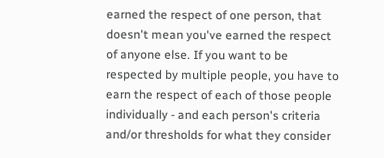earned the respect of one person, that doesn't mean you've earned the respect of anyone else. If you want to be respected by multiple people, you have to earn the respect of each of those people individually - and each person's criteria and/or thresholds for what they consider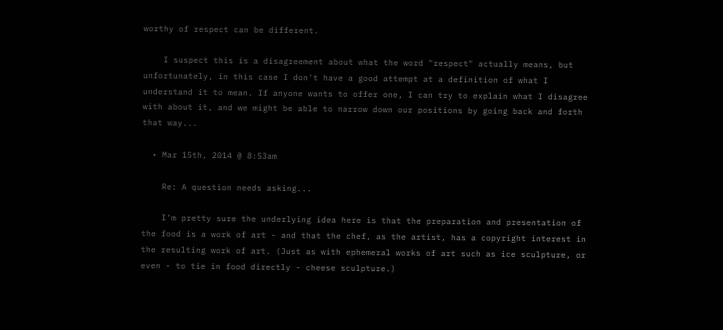worthy of respect can be different.

    I suspect this is a disagreement about what the word "respect" actually means, but unfortunately, in this case I don't have a good attempt at a definition of what I understand it to mean. If anyone wants to offer one, I can try to explain what I disagree with about it, and we might be able to narrow down our positions by going back and forth that way...

  • Mar 15th, 2014 @ 8:53am

    Re: A question needs asking...

    I'm pretty sure the underlying idea here is that the preparation and presentation of the food is a work of art - and that the chef, as the artist, has a copyright interest in the resulting work of art. (Just as with ephemeral works of art such as ice sculpture, or even - to tie in food directly - cheese sculpture.)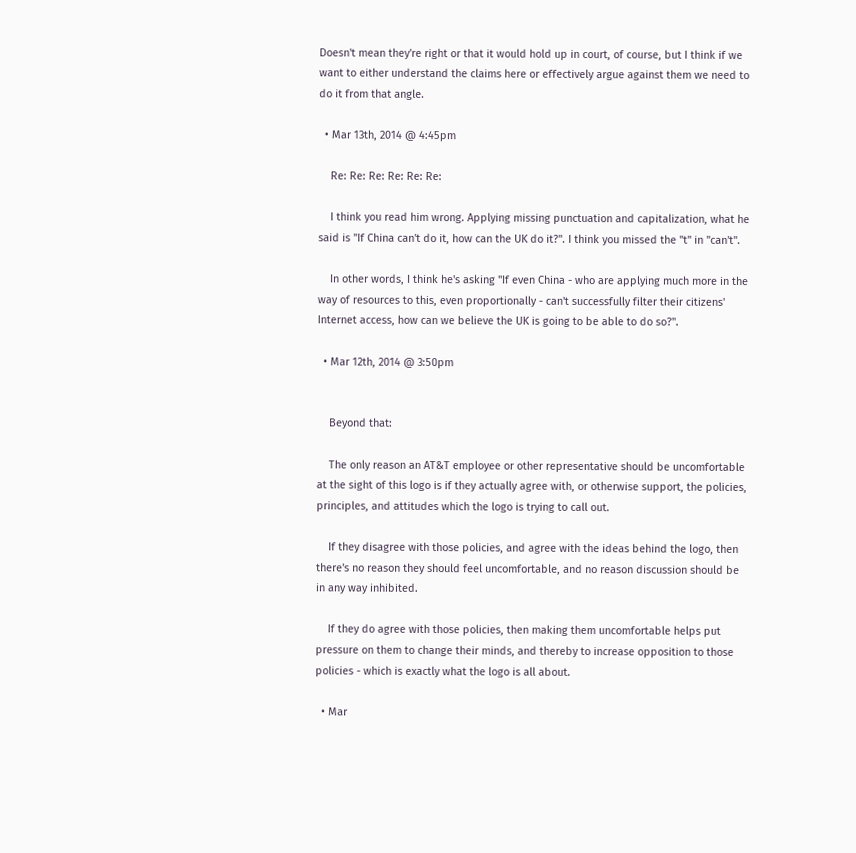Doesn't mean they're right or that it would hold up in court, of course, but I think if we want to either understand the claims here or effectively argue against them we need to do it from that angle.

  • Mar 13th, 2014 @ 4:45pm

    Re: Re: Re: Re: Re: Re:

    I think you read him wrong. Applying missing punctuation and capitalization, what he said is "If China can't do it, how can the UK do it?". I think you missed the "t" in "can't".

    In other words, I think he's asking "If even China - who are applying much more in the way of resources to this, even proportionally - can't successfully filter their citizens' Internet access, how can we believe the UK is going to be able to do so?".

  • Mar 12th, 2014 @ 3:50pm


    Beyond that:

    The only reason an AT&T employee or other representative should be uncomfortable at the sight of this logo is if they actually agree with, or otherwise support, the policies, principles, and attitudes which the logo is trying to call out.

    If they disagree with those policies, and agree with the ideas behind the logo, then there's no reason they should feel uncomfortable, and no reason discussion should be in any way inhibited.

    If they do agree with those policies, then making them uncomfortable helps put pressure on them to change their minds, and thereby to increase opposition to those policies - which is exactly what the logo is all about.

  • Mar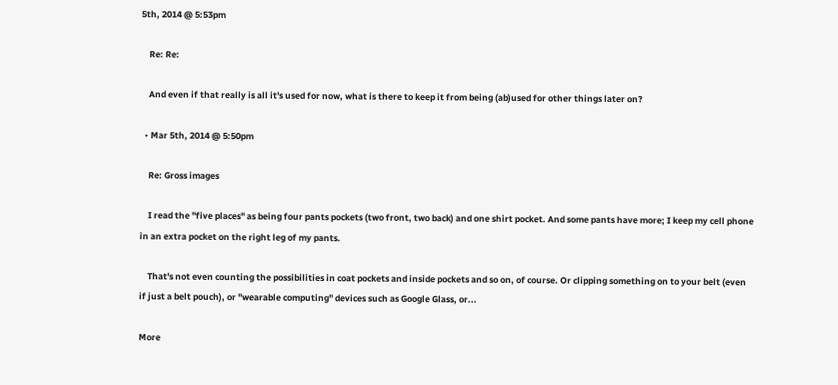5th, 2014 @ 5:53pm

    Re: Re:

    And even if that really is all it's used for now, what is there to keep it from being (ab)used for other things later on?

  • Mar 5th, 2014 @ 5:50pm

    Re: Gross images

    I read the "five places" as being four pants pockets (two front, two back) and one shirt pocket. And some pants have more; I keep my cell phone in an extra pocket on the right leg of my pants.

    That's not even counting the possibilities in coat pockets and inside pockets and so on, of course. Or clipping something on to your belt (even if just a belt pouch), or "wearable computing" devices such as Google Glass, or...

More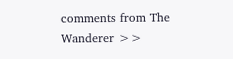comments from The Wanderer >>